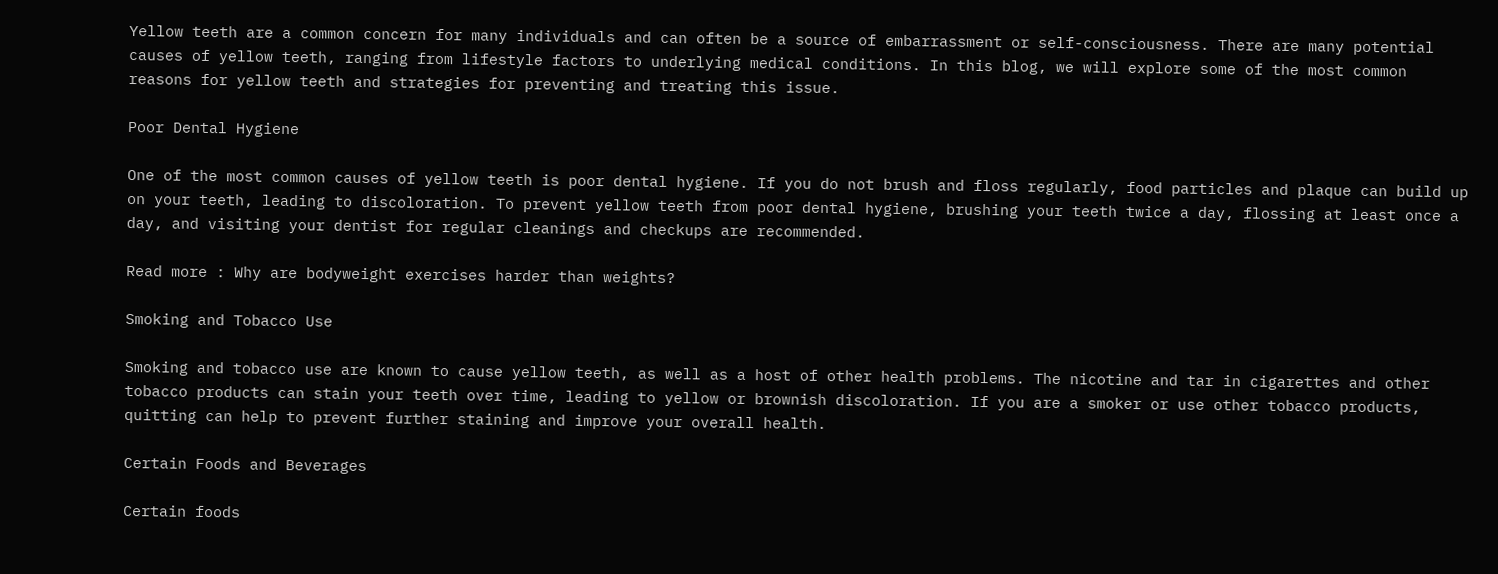Yellow teeth are a common concern for many individuals and can often be a source of embarrassment or self-consciousness. There are many potential causes of yellow teeth, ranging from lifestyle factors to underlying medical conditions. In this blog, we will explore some of the most common reasons for yellow teeth and strategies for preventing and treating this issue.

Poor Dental Hygiene

One of the most common causes of yellow teeth is poor dental hygiene. If you do not brush and floss regularly, food particles and plaque can build up on your teeth, leading to discoloration. To prevent yellow teeth from poor dental hygiene, brushing your teeth twice a day, flossing at least once a day, and visiting your dentist for regular cleanings and checkups are recommended.

Read more : Why are bodyweight exercises harder than weights?

Smoking and Tobacco Use

Smoking and tobacco use are known to cause yellow teeth, as well as a host of other health problems. The nicotine and tar in cigarettes and other tobacco products can stain your teeth over time, leading to yellow or brownish discoloration. If you are a smoker or use other tobacco products, quitting can help to prevent further staining and improve your overall health.

Certain Foods and Beverages

Certain foods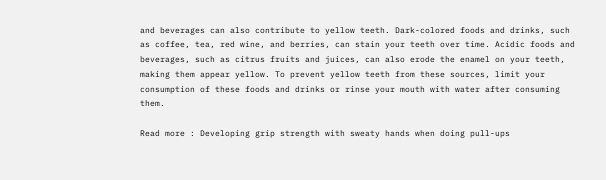and beverages can also contribute to yellow teeth. Dark-colored foods and drinks, such as coffee, tea, red wine, and berries, can stain your teeth over time. Acidic foods and beverages, such as citrus fruits and juices, can also erode the enamel on your teeth, making them appear yellow. To prevent yellow teeth from these sources, limit your consumption of these foods and drinks or rinse your mouth with water after consuming them.

Read more : Developing grip strength with sweaty hands when doing pull-ups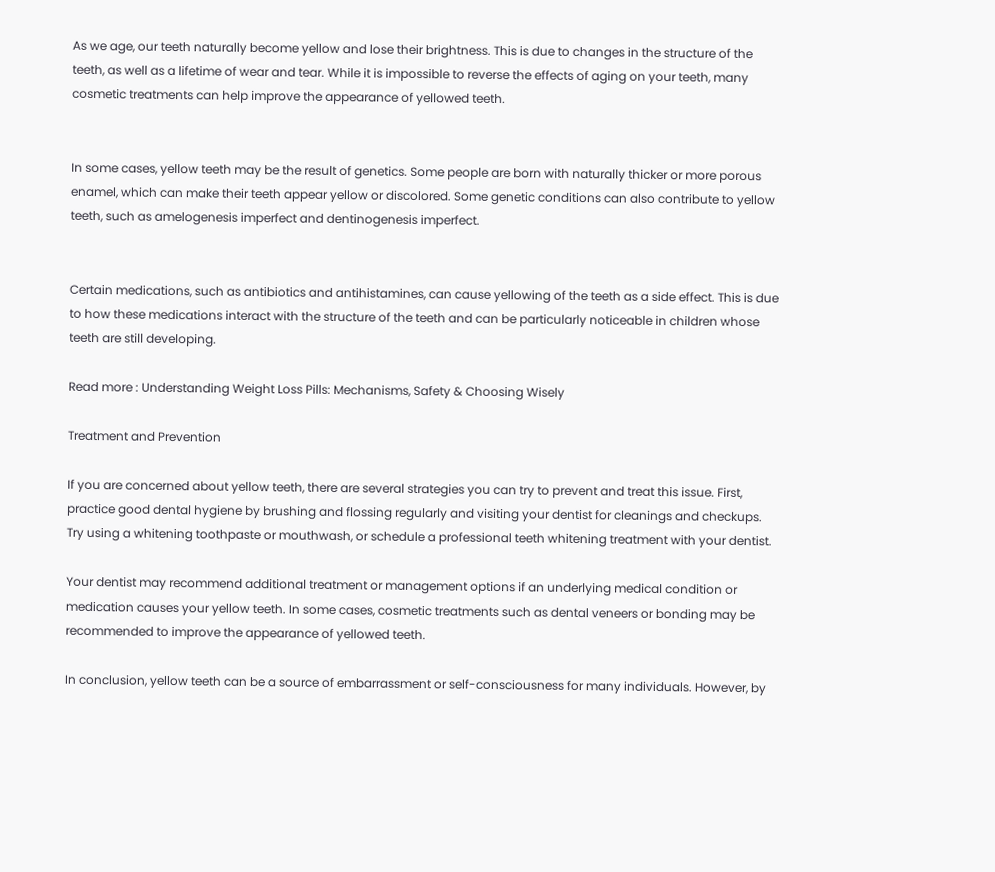As we age, our teeth naturally become yellow and lose their brightness. This is due to changes in the structure of the teeth, as well as a lifetime of wear and tear. While it is impossible to reverse the effects of aging on your teeth, many cosmetic treatments can help improve the appearance of yellowed teeth.


In some cases, yellow teeth may be the result of genetics. Some people are born with naturally thicker or more porous enamel, which can make their teeth appear yellow or discolored. Some genetic conditions can also contribute to yellow teeth, such as amelogenesis imperfect and dentinogenesis imperfect.


Certain medications, such as antibiotics and antihistamines, can cause yellowing of the teeth as a side effect. This is due to how these medications interact with the structure of the teeth and can be particularly noticeable in children whose teeth are still developing.

Read more : Understanding Weight Loss Pills: Mechanisms, Safety & Choosing Wisely

Treatment and Prevention

If you are concerned about yellow teeth, there are several strategies you can try to prevent and treat this issue. First, practice good dental hygiene by brushing and flossing regularly and visiting your dentist for cleanings and checkups. Try using a whitening toothpaste or mouthwash, or schedule a professional teeth whitening treatment with your dentist.

Your dentist may recommend additional treatment or management options if an underlying medical condition or medication causes your yellow teeth. In some cases, cosmetic treatments such as dental veneers or bonding may be recommended to improve the appearance of yellowed teeth.

In conclusion, yellow teeth can be a source of embarrassment or self-consciousness for many individuals. However, by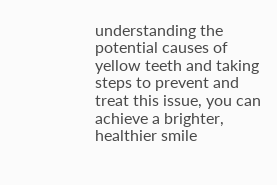understanding the potential causes of yellow teeth and taking steps to prevent and treat this issue, you can achieve a brighter, healthier smile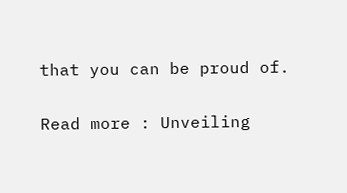that you can be proud of.

Read more : Unveiling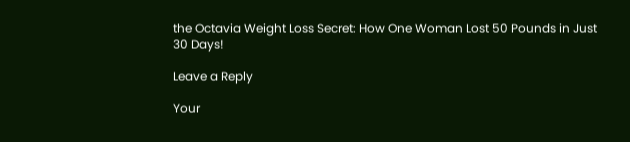the Octavia Weight Loss Secret: How One Woman Lost 50 Pounds in Just 30 Days!

Leave a Reply

Your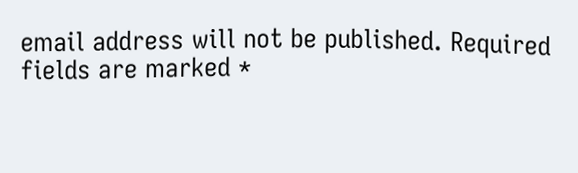email address will not be published. Required fields are marked *